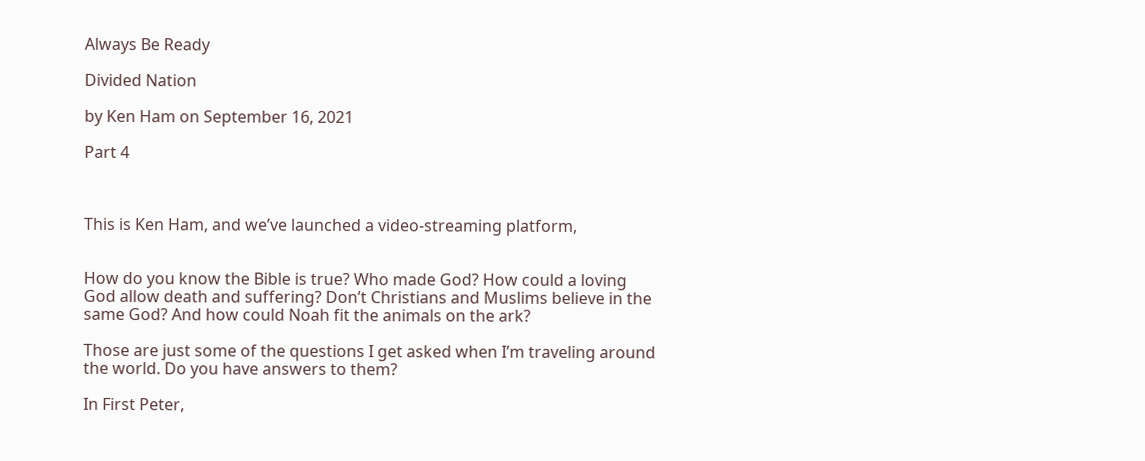Always Be Ready

Divided Nation

by Ken Ham on September 16, 2021

Part 4



This is Ken Ham, and we’ve launched a video-streaming platform,


How do you know the Bible is true? Who made God? How could a loving God allow death and suffering? Don’t Christians and Muslims believe in the same God? And how could Noah fit the animals on the ark?

Those are just some of the questions I get asked when I’m traveling around the world. Do you have answers to them?

In First Peter,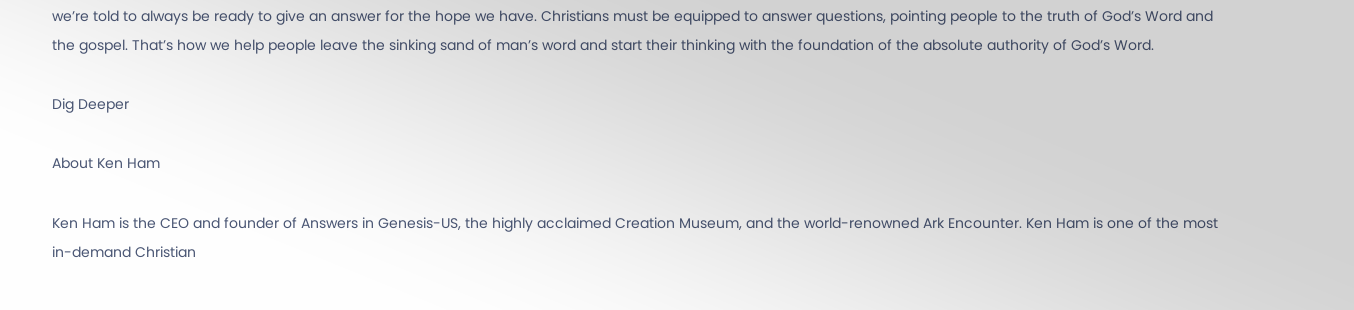we’re told to always be ready to give an answer for the hope we have. Christians must be equipped to answer questions, pointing people to the truth of God’s Word and the gospel. That’s how we help people leave the sinking sand of man’s word and start their thinking with the foundation of the absolute authority of God’s Word.

Dig Deeper

About Ken Ham

Ken Ham is the CEO and founder of Answers in Genesis-US, the highly acclaimed Creation Museum, and the world-renowned Ark Encounter. Ken Ham is one of the most in-demand Christian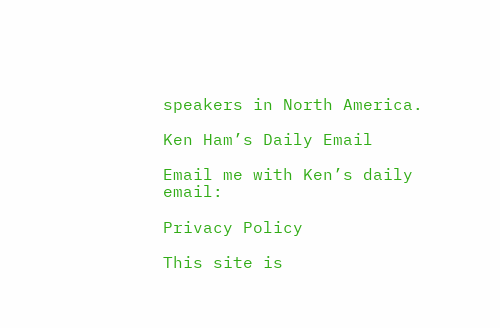speakers in North America.

Ken Ham’s Daily Email

Email me with Ken’s daily email:

Privacy Policy

This site is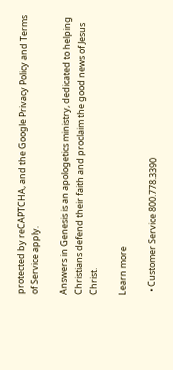protected by reCAPTCHA, and the Google Privacy Policy and Terms of Service apply.

Answers in Genesis is an apologetics ministry, dedicated to helping Christians defend their faith and proclaim the good news of Jesus Christ.

Learn more

  • Customer Service 800.778.3390